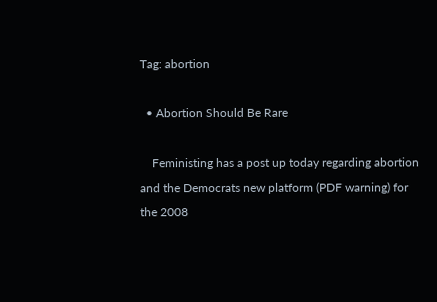Tag: abortion

  • Abortion Should Be Rare

    Feministing has a post up today regarding abortion and the Democrats new platform (PDF warning) for the 2008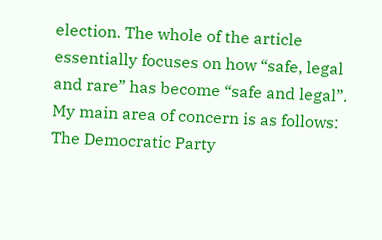election. The whole of the article essentially focuses on how “safe, legal and rare” has become “safe and legal”. My main area of concern is as follows: The Democratic Party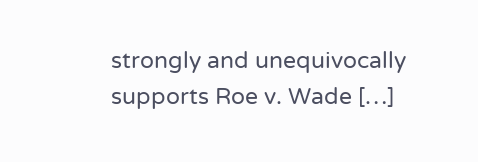strongly and unequivocally supports Roe v. Wade […]